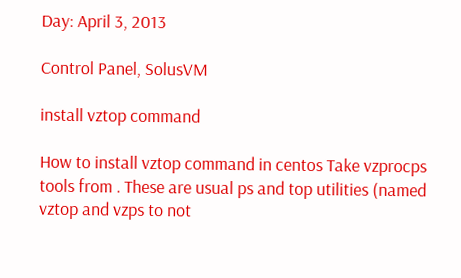Day: April 3, 2013

Control Panel, SolusVM

install vztop command

How to install vztop command in centos Take vzprocps tools from . These are usual ps and top utilities (named vztop and vzps to not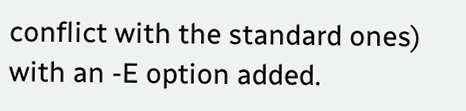conflict with the standard ones) with an -E option added.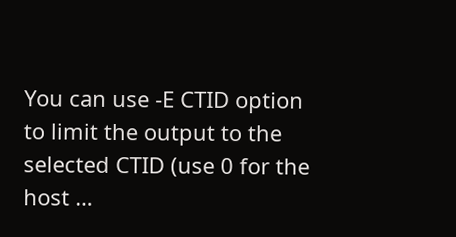You can use -E CTID option to limit the output to the selected CTID (use 0 for the host …